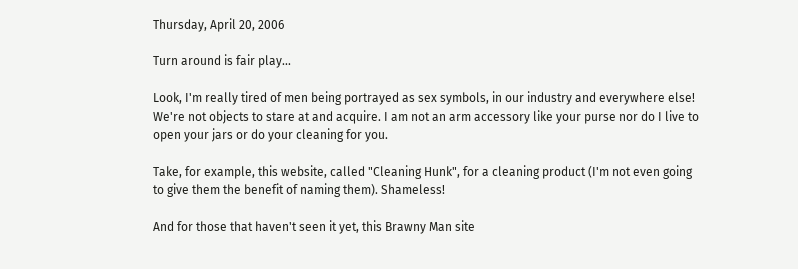Thursday, April 20, 2006

Turn around is fair play...

Look, I'm really tired of men being portrayed as sex symbols, in our industry and everywhere else! We're not objects to stare at and acquire. I am not an arm accessory like your purse nor do I live to open your jars or do your cleaning for you.

Take, for example, this website, called "Cleaning Hunk", for a cleaning product (I'm not even going to give them the benefit of naming them). Shameless!

And for those that haven't seen it yet, this Brawny Man site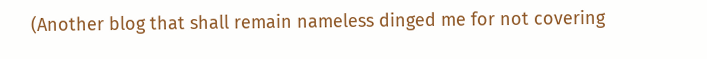(Another blog that shall remain nameless dinged me for not covering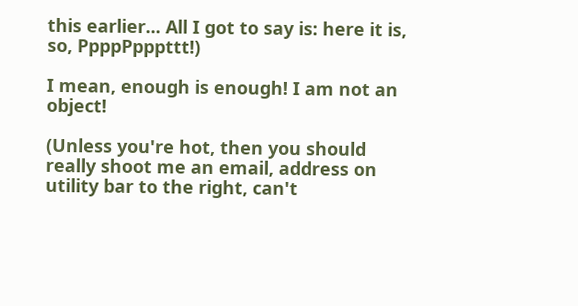this earlier... All I got to say is: here it is, so, PpppPpppttt!)

I mean, enough is enough! I am not an object!

(Unless you're hot, then you should really shoot me an email, address on utility bar to the right, can't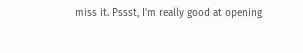miss it. Pssst, I'm really good at opening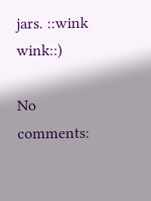jars. ::wink wink::)

No comments: